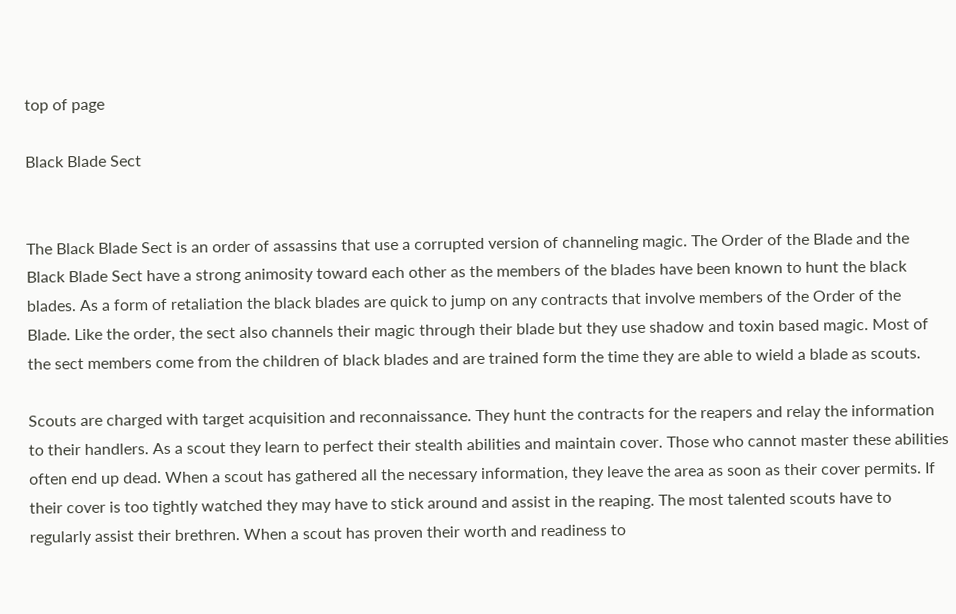top of page

Black Blade Sect


The Black Blade Sect is an order of assassins that use a corrupted version of channeling magic. The Order of the Blade and the Black Blade Sect have a strong animosity toward each other as the members of the blades have been known to hunt the black blades. As a form of retaliation the black blades are quick to jump on any contracts that involve members of the Order of the Blade. Like the order, the sect also channels their magic through their blade but they use shadow and toxin based magic. Most of the sect members come from the children of black blades and are trained form the time they are able to wield a blade as scouts.

Scouts are charged with target acquisition and reconnaissance. They hunt the contracts for the reapers and relay the information to their handlers. As a scout they learn to perfect their stealth abilities and maintain cover. Those who cannot master these abilities often end up dead. When a scout has gathered all the necessary information, they leave the area as soon as their cover permits. If their cover is too tightly watched they may have to stick around and assist in the reaping. The most talented scouts have to regularly assist their brethren. When a scout has proven their worth and readiness to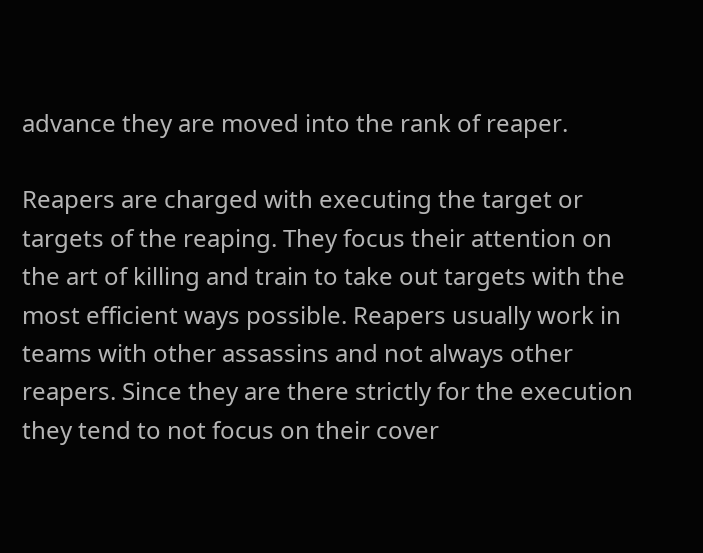advance they are moved into the rank of reaper.

Reapers are charged with executing the target or targets of the reaping. They focus their attention on the art of killing and train to take out targets with the most efficient ways possible. Reapers usually work in teams with other assassins and not always other reapers. Since they are there strictly for the execution they tend to not focus on their cover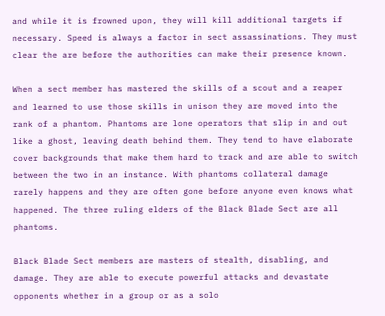and while it is frowned upon, they will kill additional targets if necessary. Speed is always a factor in sect assassinations. They must clear the are before the authorities can make their presence known.

When a sect member has mastered the skills of a scout and a reaper and learned to use those skills in unison they are moved into the rank of a phantom. Phantoms are lone operators that slip in and out like a ghost, leaving death behind them. They tend to have elaborate cover backgrounds that make them hard to track and are able to switch between the two in an instance. With phantoms collateral damage rarely happens and they are often gone before anyone even knows what happened. The three ruling elders of the Black Blade Sect are all phantoms.

Black Blade Sect members are masters of stealth, disabling, and damage. They are able to execute powerful attacks and devastate opponents whether in a group or as a solo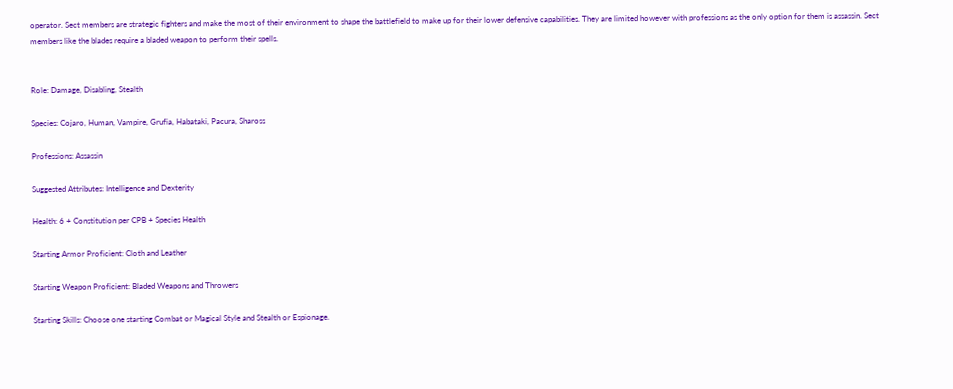operator. Sect members are strategic fighters and make the most of their environment to shape the battlefield to make up for their lower defensive capabilities. They are limited however with professions as the only option for them is assassin. Sect members like the blades require a bladed weapon to perform their spells.


Role: Damage, Disabling, Stealth

Species: Cojaro, Human, Vampire, Grufia, Habataki, Pacura, Shaross

Professions: Assassin

Suggested Attributes: Intelligence and Dexterity

Health: 6 + Constitution per CPB + Species Health

Starting Armor Proficient: Cloth and Leather

Starting Weapon Proficient: Bladed Weapons and Throwers

Starting Skills: Choose one starting Combat or Magical Style and Stealth or Espionage.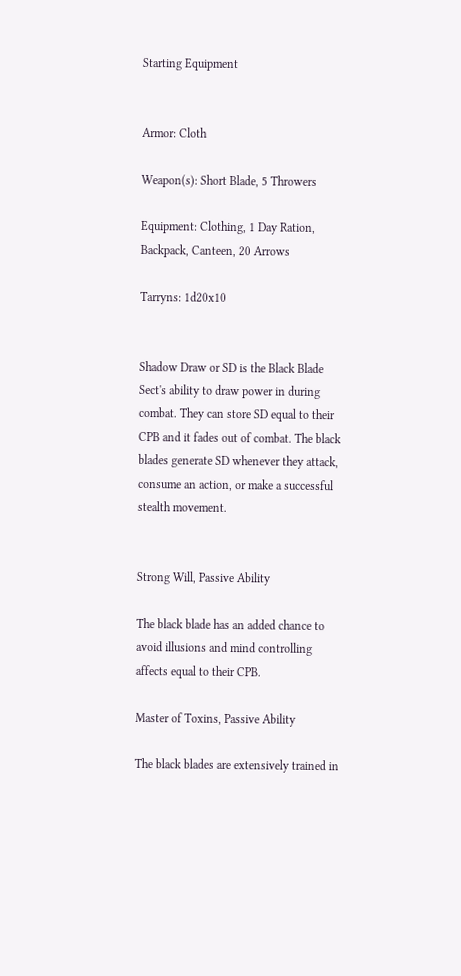Starting Equipment


Armor: Cloth

Weapon(s): Short Blade, 5 Throwers

Equipment: Clothing, 1 Day Ration, Backpack, Canteen, 20 Arrows

Tarryns: 1d20x10


Shadow Draw or SD is the Black Blade Sect's ability to draw power in during combat. They can store SD equal to their CPB and it fades out of combat. The black blades generate SD whenever they attack, consume an action, or make a successful stealth movement.


Strong Will, Passive Ability

The black blade has an added chance to avoid illusions and mind controlling affects equal to their CPB.

Master of Toxins, Passive Ability

The black blades are extensively trained in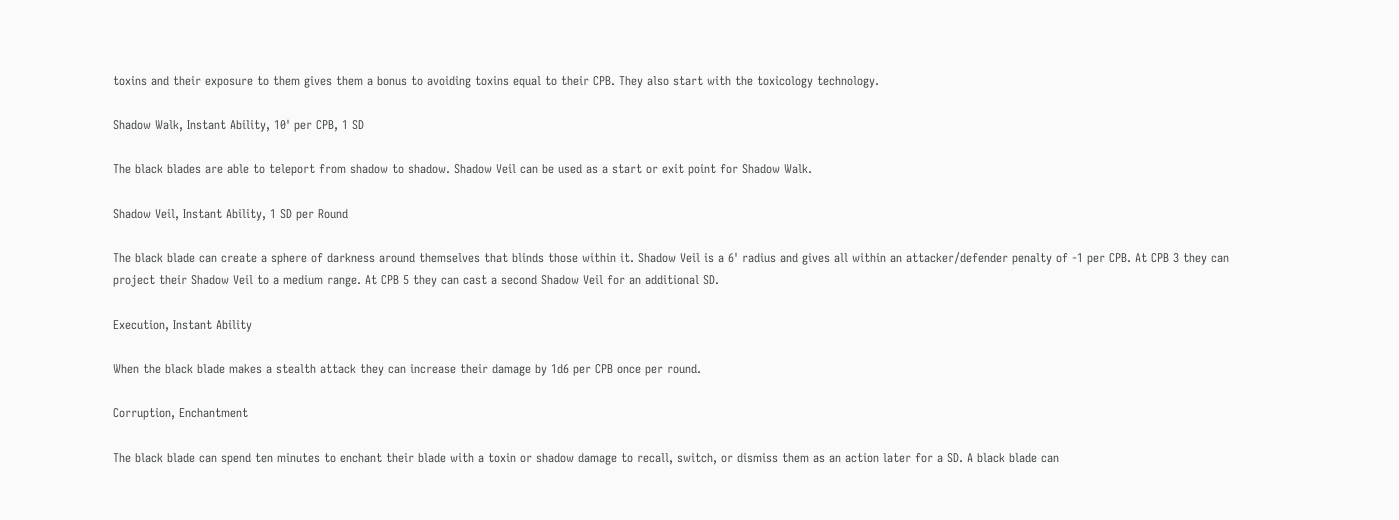toxins and their exposure to them gives them a bonus to avoiding toxins equal to their CPB. They also start with the toxicology technology.

Shadow Walk, Instant Ability, 10' per CPB, 1 SD

The black blades are able to teleport from shadow to shadow. Shadow Veil can be used as a start or exit point for Shadow Walk.

Shadow Veil, Instant Ability, 1 SD per Round

The black blade can create a sphere of darkness around themselves that blinds those within it. Shadow Veil is a 6' radius and gives all within an attacker/defender penalty of -1 per CPB. At CPB 3 they can project their Shadow Veil to a medium range. At CPB 5 they can cast a second Shadow Veil for an additional SD.

Execution, Instant Ability

When the black blade makes a stealth attack they can increase their damage by 1d6 per CPB once per round.

Corruption, Enchantment

The black blade can spend ten minutes to enchant their blade with a toxin or shadow damage to recall, switch, or dismiss them as an action later for a SD. A black blade can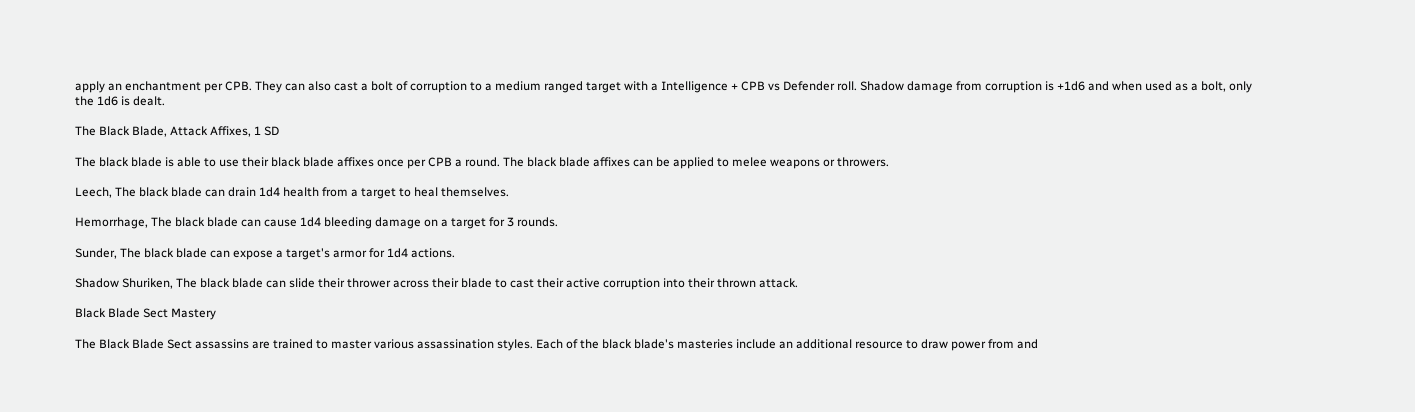apply an enchantment per CPB. They can also cast a bolt of corruption to a medium ranged target with a Intelligence + CPB vs Defender roll. Shadow damage from corruption is +1d6 and when used as a bolt, only the 1d6 is dealt.

The Black Blade, Attack Affixes, 1 SD

The black blade is able to use their black blade affixes once per CPB a round. The black blade affixes can be applied to melee weapons or throwers.

Leech, The black blade can drain 1d4 health from a target to heal themselves.

Hemorrhage, The black blade can cause 1d4 bleeding damage on a target for 3 rounds.

Sunder, The black blade can expose a target's armor for 1d4 actions.

Shadow Shuriken, The black blade can slide their thrower across their blade to cast their active corruption into their thrown attack.

Black Blade Sect Mastery

The Black Blade Sect assassins are trained to master various assassination styles. Each of the black blade's masteries include an additional resource to draw power from and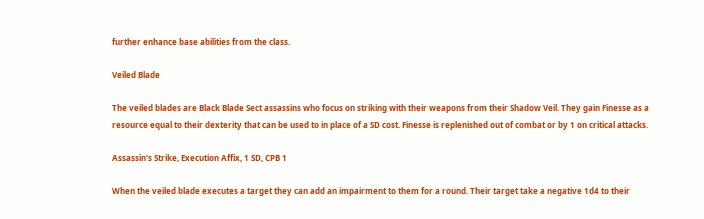further enhance base abilities from the class.

Veiled Blade

The veiled blades are Black Blade Sect assassins who focus on striking with their weapons from their Shadow Veil. They gain Finesse as a resource equal to their dexterity that can be used to in place of a SD cost. Finesse is replenished out of combat or by 1 on critical attacks.

Assassin's Strike, Execution Affix, 1 SD, CPB 1

When the veiled blade executes a target they can add an impairment to them for a round. Their target take a negative 1d4 to their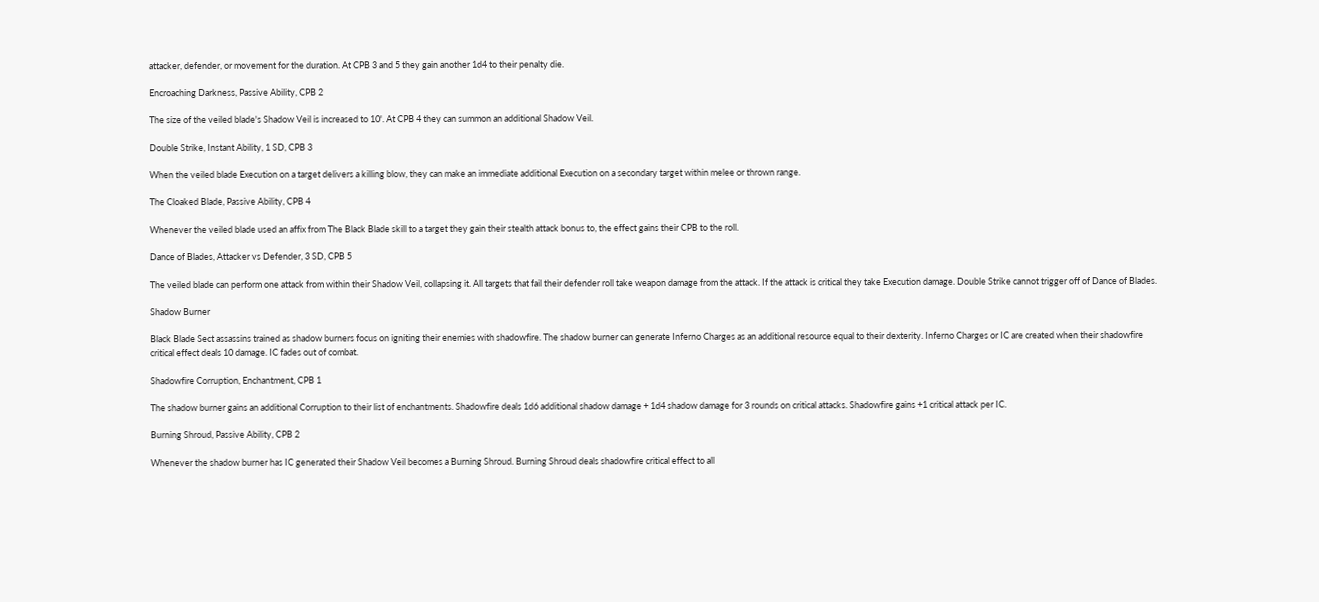attacker, defender, or movement for the duration. At CPB 3 and 5 they gain another 1d4 to their penalty die.

Encroaching Darkness, Passive Ability, CPB 2

The size of the veiled blade's Shadow Veil is increased to 10'. At CPB 4 they can summon an additional Shadow Veil.

Double Strike, Instant Ability, 1 SD, CPB 3

When the veiled blade Execution on a target delivers a killing blow, they can make an immediate additional Execution on a secondary target within melee or thrown range.

The Cloaked Blade, Passive Ability, CPB 4

Whenever the veiled blade used an affix from The Black Blade skill to a target they gain their stealth attack bonus to, the effect gains their CPB to the roll.

Dance of Blades, Attacker vs Defender, 3 SD, CPB 5

The veiled blade can perform one attack from within their Shadow Veil, collapsing it. All targets that fail their defender roll take weapon damage from the attack. If the attack is critical they take Execution damage. Double Strike cannot trigger off of Dance of Blades.

Shadow Burner

Black Blade Sect assassins trained as shadow burners focus on igniting their enemies with shadowfire. The shadow burner can generate Inferno Charges as an additional resource equal to their dexterity. Inferno Charges or IC are created when their shadowfire critical effect deals 10 damage. IC fades out of combat.

Shadowfire Corruption, Enchantment, CPB 1

The shadow burner gains an additional Corruption to their list of enchantments. Shadowfire deals 1d6 additional shadow damage + 1d4 shadow damage for 3 rounds on critical attacks. Shadowfire gains +1 critical attack per IC.

Burning Shroud, Passive Ability, CPB 2

Whenever the shadow burner has IC generated their Shadow Veil becomes a Burning Shroud. Burning Shroud deals shadowfire critical effect to all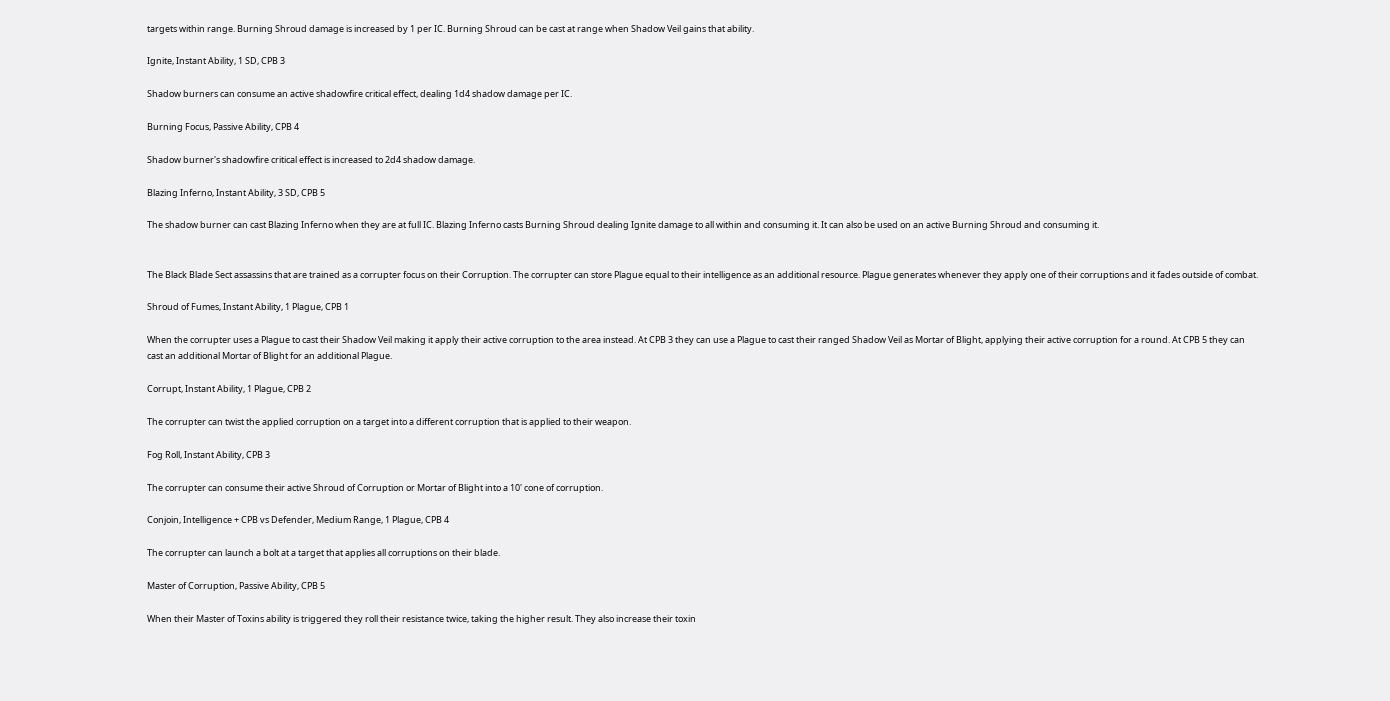targets within range. Burning Shroud damage is increased by 1 per IC. Burning Shroud can be cast at range when Shadow Veil gains that ability.

Ignite, Instant Ability, 1 SD, CPB 3

Shadow burners can consume an active shadowfire critical effect, dealing 1d4 shadow damage per IC.

Burning Focus, Passive Ability, CPB 4

Shadow burner's shadowfire critical effect is increased to 2d4 shadow damage.

Blazing Inferno, Instant Ability, 3 SD, CPB 5

The shadow burner can cast Blazing Inferno when they are at full IC. Blazing Inferno casts Burning Shroud dealing Ignite damage to all within and consuming it. It can also be used on an active Burning Shroud and consuming it.


The Black Blade Sect assassins that are trained as a corrupter focus on their Corruption. The corrupter can store Plague equal to their intelligence as an additional resource. Plague generates whenever they apply one of their corruptions and it fades outside of combat.

Shroud of Fumes, Instant Ability, 1 Plague, CPB 1

When the corrupter uses a Plague to cast their Shadow Veil making it apply their active corruption to the area instead. At CPB 3 they can use a Plague to cast their ranged Shadow Veil as Mortar of Blight, applying their active corruption for a round. At CPB 5 they can cast an additional Mortar of Blight for an additional Plague.

Corrupt, Instant Ability, 1 Plague, CPB 2

The corrupter can twist the applied corruption on a target into a different corruption that is applied to their weapon.

Fog Roll, Instant Ability, CPB 3

The corrupter can consume their active Shroud of Corruption or Mortar of Blight into a 10' cone of corruption.

Conjoin, Intelligence + CPB vs Defender, Medium Range, 1 Plague, CPB 4

The corrupter can launch a bolt at a target that applies all corruptions on their blade.

Master of Corruption, Passive Ability, CPB 5

When their Master of Toxins ability is triggered they roll their resistance twice, taking the higher result. They also increase their toxin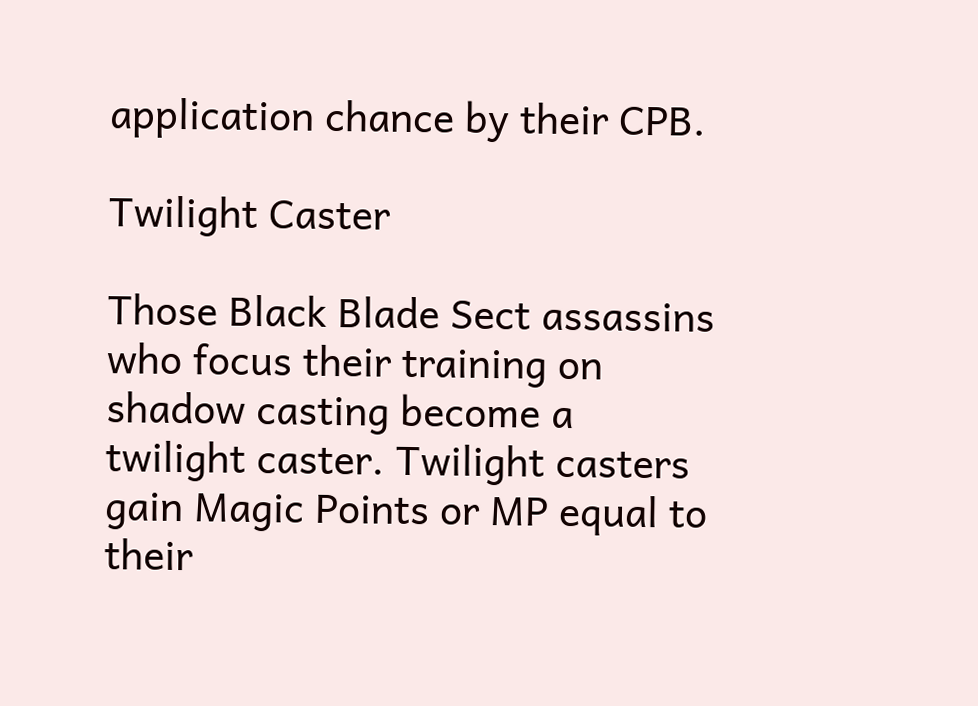application chance by their CPB.

Twilight Caster

Those Black Blade Sect assassins who focus their training on shadow casting become a twilight caster. Twilight casters gain Magic Points or MP equal to their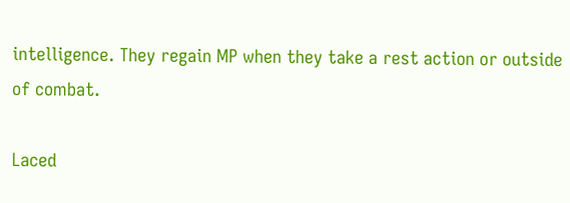intelligence. They regain MP when they take a rest action or outside of combat.

Laced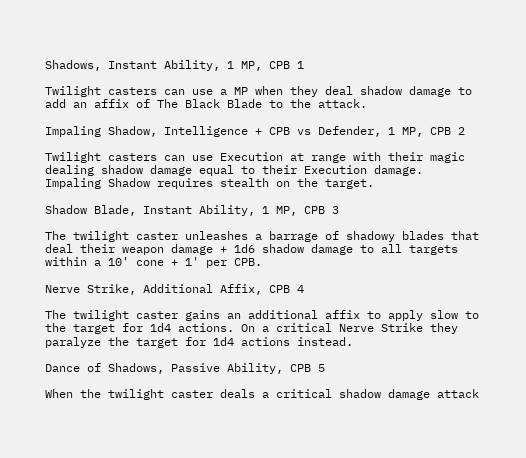Shadows, Instant Ability, 1 MP, CPB 1

Twilight casters can use a MP when they deal shadow damage to add an affix of The Black Blade to the attack.

Impaling Shadow, Intelligence + CPB vs Defender, 1 MP, CPB 2

Twilight casters can use Execution at range with their magic dealing shadow damage equal to their Execution damage. Impaling Shadow requires stealth on the target.

Shadow Blade, Instant Ability, 1 MP, CPB 3

The twilight caster unleashes a barrage of shadowy blades that deal their weapon damage + 1d6 shadow damage to all targets within a 10' cone + 1' per CPB.

Nerve Strike, Additional Affix, CPB 4

The twilight caster gains an additional affix to apply slow to the target for 1d4 actions. On a critical Nerve Strike they paralyze the target for 1d4 actions instead.

Dance of Shadows, Passive Ability, CPB 5

When the twilight caster deals a critical shadow damage attack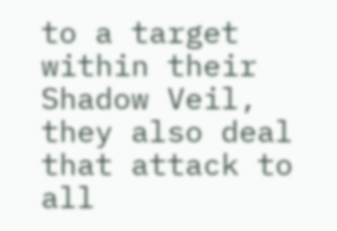to a target within their Shadow Veil, they also deal that attack to all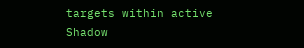targets within active Shadow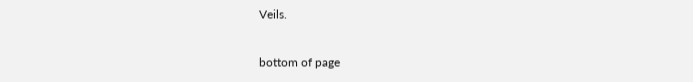Veils.

bottom of page